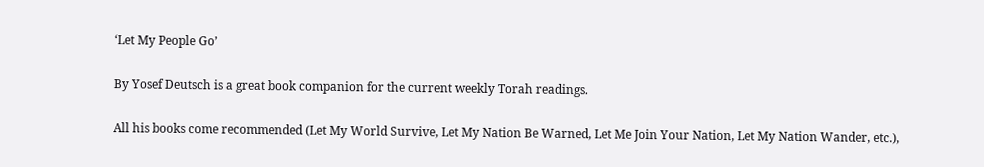‘Let My People Go’

By Yosef Deutsch is a great book companion for the current weekly Torah readings.

All his books come recommended (Let My World Survive, Let My Nation Be Warned, Let Me Join Your Nation, Let My Nation Wander, etc.),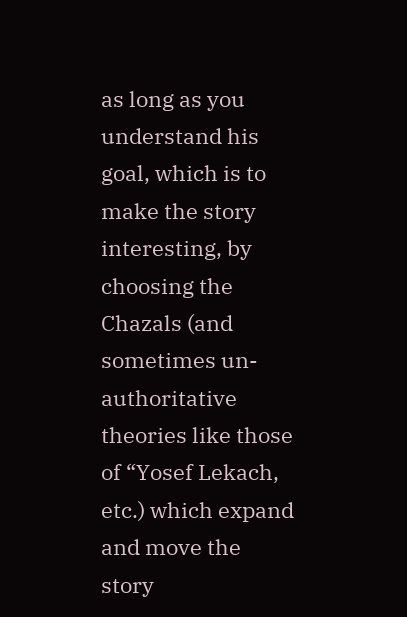as long as you understand his goal, which is to make the story interesting, by choosing the Chazals (and sometimes un-authoritative theories like those of “Yosef Lekach, etc.) which expand and move the story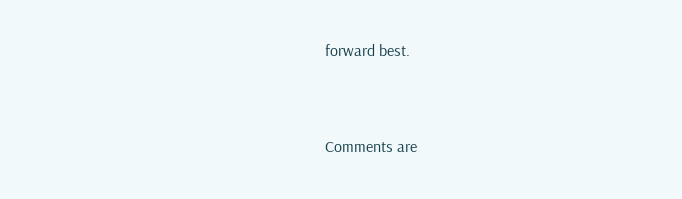forward best.


Comments are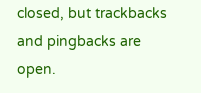closed, but trackbacks and pingbacks are open.